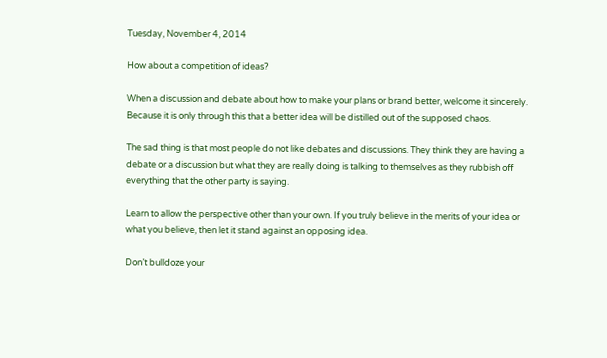Tuesday, November 4, 2014

How about a competition of ideas?

When a discussion and debate about how to make your plans or brand better, welcome it sincerely. Because it is only through this that a better idea will be distilled out of the supposed chaos.

The sad thing is that most people do not like debates and discussions. They think they are having a debate or a discussion but what they are really doing is talking to themselves as they rubbish off everything that the other party is saying.

Learn to allow the perspective other than your own. If you truly believe in the merits of your idea or what you believe, then let it stand against an opposing idea.

Don’t bulldoze your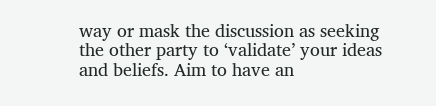way or mask the discussion as seeking the other party to ‘validate’ your ideas and beliefs. Aim to have an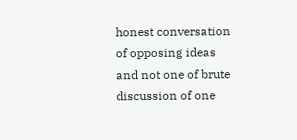honest conversation of opposing ideas and not one of brute discussion of one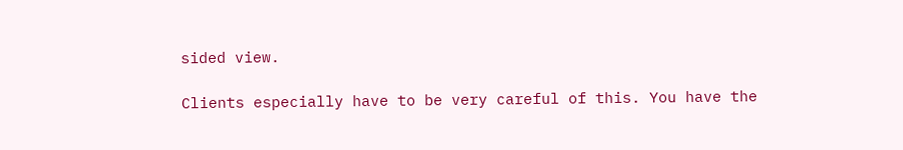sided view.

Clients especially have to be very careful of this. You have the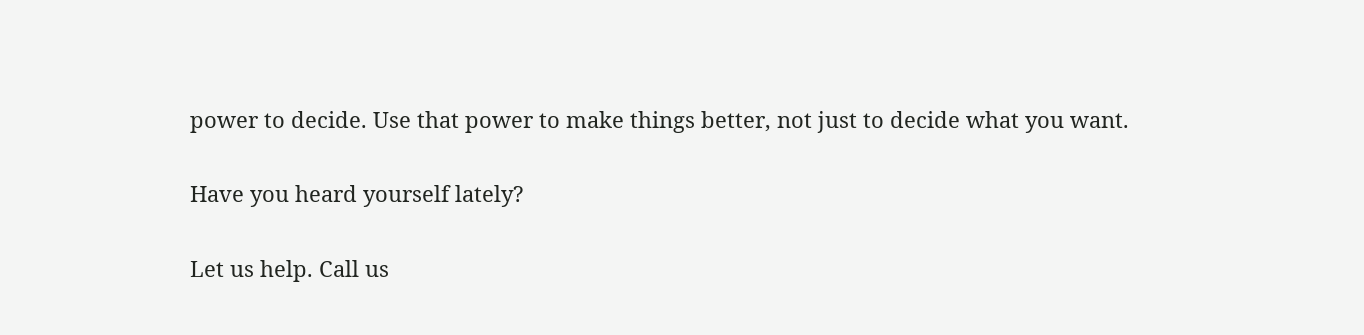power to decide. Use that power to make things better, not just to decide what you want.

Have you heard yourself lately?

Let us help. Call us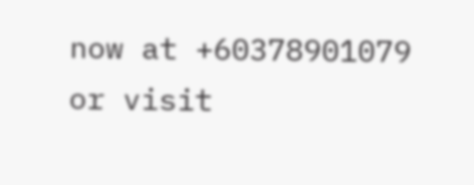now at +60378901079 or visit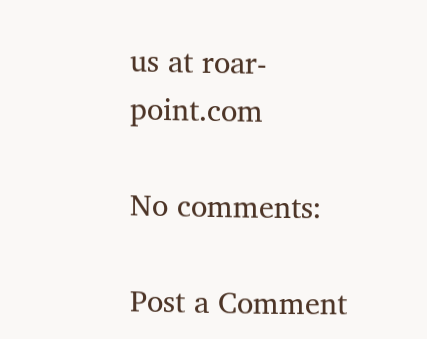us at roar-point.com

No comments:

Post a Comment